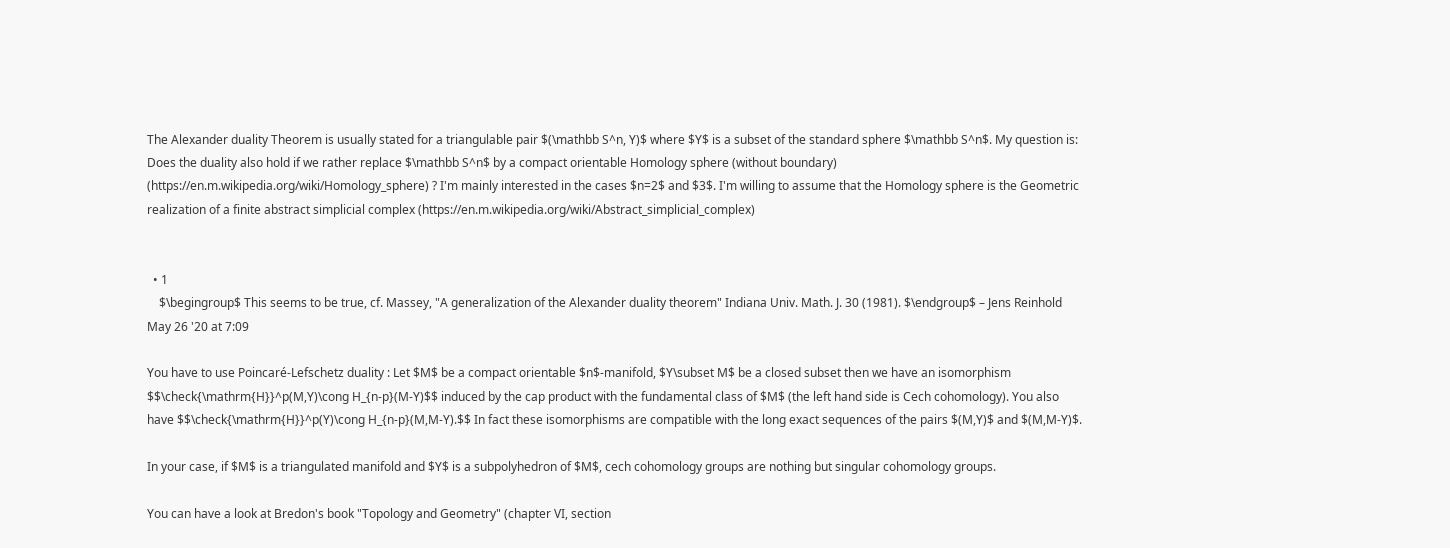The Alexander duality Theorem is usually stated for a triangulable pair $(\mathbb S^n, Y)$ where $Y$ is a subset of the standard sphere $\mathbb S^n$. My question is: Does the duality also hold if we rather replace $\mathbb S^n$ by a compact orientable Homology sphere (without boundary) (https://en.m.wikipedia.org/wiki/Homology_sphere) ? I'm mainly interested in the cases $n=2$ and $3$. I'm willing to assume that the Homology sphere is the Geometric realization of a finite abstract simplicial complex (https://en.m.wikipedia.org/wiki/Abstract_simplicial_complex)


  • 1
    $\begingroup$ This seems to be true, cf. Massey, "A generalization of the Alexander duality theorem" Indiana Univ. Math. J. 30 (1981). $\endgroup$ – Jens Reinhold May 26 '20 at 7:09

You have to use Poincaré-Lefschetz duality : Let $M$ be a compact orientable $n$-manifold, $Y\subset M$ be a closed subset then we have an isomorphism $$\check{\mathrm{H}}^p(M,Y)\cong H_{n-p}(M-Y)$$ induced by the cap product with the fundamental class of $M$ (the left hand side is Cech cohomology). You also have $$\check{\mathrm{H}}^p(Y)\cong H_{n-p}(M,M-Y).$$ In fact these isomorphisms are compatible with the long exact sequences of the pairs $(M,Y)$ and $(M,M-Y)$.

In your case, if $M$ is a triangulated manifold and $Y$ is a subpolyhedron of $M$, cech cohomology groups are nothing but singular cohomology groups.

You can have a look at Bredon's book "Topology and Geometry" (chapter VI, section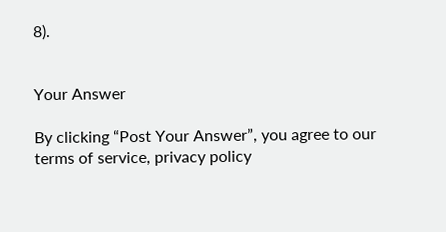8).


Your Answer

By clicking “Post Your Answer”, you agree to our terms of service, privacy policy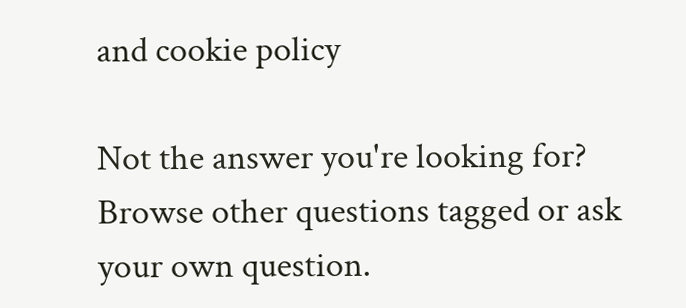and cookie policy

Not the answer you're looking for? Browse other questions tagged or ask your own question.